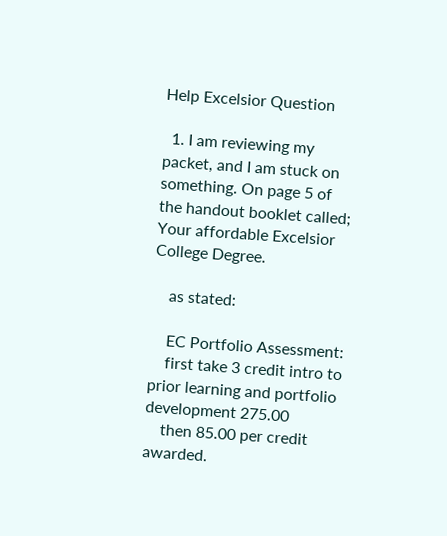Help Excelsior Question

  1. I am reviewing my packet, and I am stuck on something. On page 5 of the handout booklet called; Your affordable Excelsior College Degree.

    as stated:

    EC Portfolio Assessment:
    first take 3 credit intro to prior learning and portfolio development 275.00
    then 85.00 per credit awarded.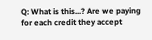Q: What is this...? Are we paying for each credit they accept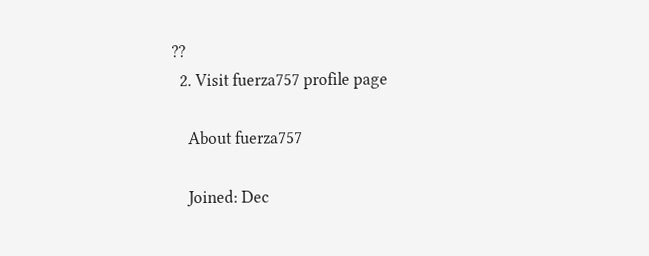??
  2. Visit fuerza757 profile page

    About fuerza757

    Joined: Dec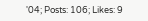'04; Posts: 106; Likes: 9